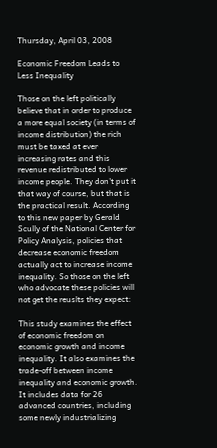Thursday, April 03, 2008

Economic Freedom Leads to Less Inequality

Those on the left politically believe that in order to produce a more equal society (in terms of income distribution) the rich must be taxed at ever increasing rates and this revenue redistributed to lower income people. They don't put it that way of course, but that is the practical result. According to this new paper by Gerald Scully of the National Center for Policy Analysis, policies that decrease economic freedom actually act to increase income inequality. So those on the left who advocate these policies will not get the reuslts they expect:

This study examines the effect of economic freedom on economic growth and income inequality. It also examines the trade-off between income inequality and economic growth. It includes data for 26 advanced countries, including some newly industrializing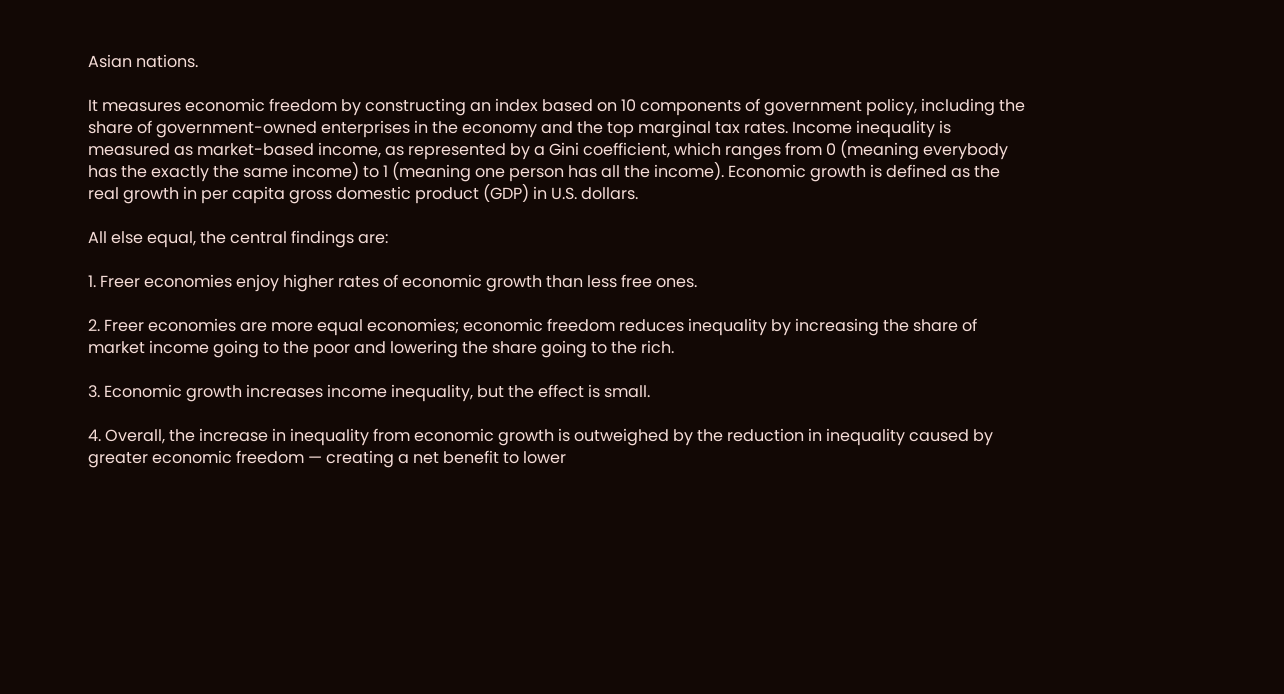Asian nations.

It measures economic freedom by constructing an index based on 10 components of government policy, including the share of government-owned enterprises in the economy and the top marginal tax rates. Income inequality is measured as market-based income, as represented by a Gini coefficient, which ranges from 0 (meaning everybody has the exactly the same income) to 1 (meaning one person has all the income). Economic growth is defined as the real growth in per capita gross domestic product (GDP) in U.S. dollars.

All else equal, the central findings are:

1. Freer economies enjoy higher rates of economic growth than less free ones.

2. Freer economies are more equal economies; economic freedom reduces inequality by increasing the share of market income going to the poor and lowering the share going to the rich.

3. Economic growth increases income inequality, but the effect is small.

4. Overall, the increase in inequality from economic growth is outweighed by the reduction in inequality caused by greater economic freedom — creating a net benefit to lower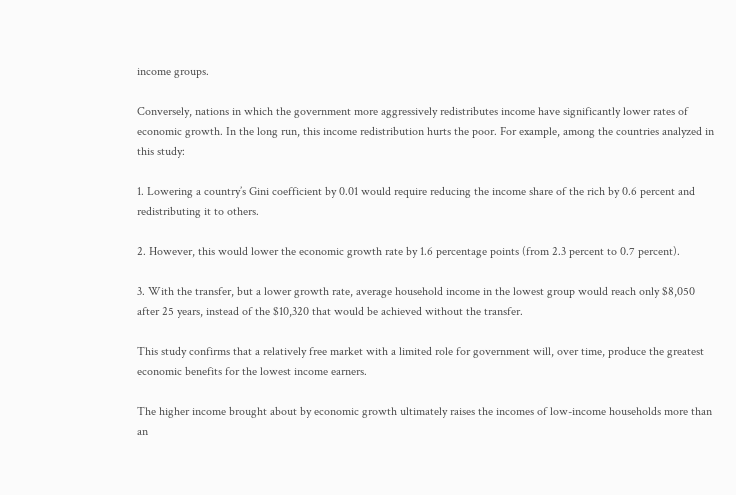income groups.

Conversely, nations in which the government more aggressively redistributes income have significantly lower rates of economic growth. In the long run, this income redistribution hurts the poor. For example, among the countries analyzed in this study:

1. Lowering a country’s Gini coefficient by 0.01 would require reducing the income share of the rich by 0.6 percent and redistributing it to others.

2. However, this would lower the economic growth rate by 1.6 percentage points (from 2.3 percent to 0.7 percent).

3. With the transfer, but a lower growth rate, average household income in the lowest group would reach only $8,050 after 25 years, instead of the $10,320 that would be achieved without the transfer.

This study confirms that a relatively free market with a limited role for government will, over time, produce the greatest economic benefits for the lowest income earners.

The higher income brought about by economic growth ultimately raises the incomes of low-income households more than an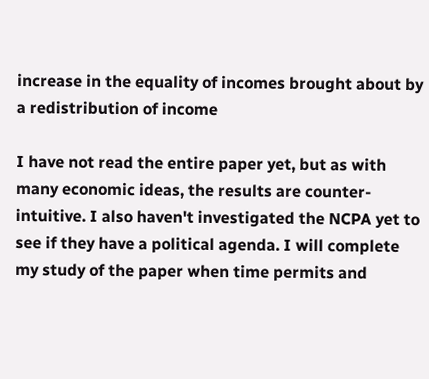increase in the equality of incomes brought about by a redistribution of income

I have not read the entire paper yet, but as with many economic ideas, the results are counter-intuitive. I also haven't investigated the NCPA yet to see if they have a political agenda. I will complete my study of the paper when time permits and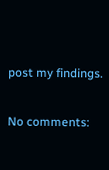post my findings.

No comments: